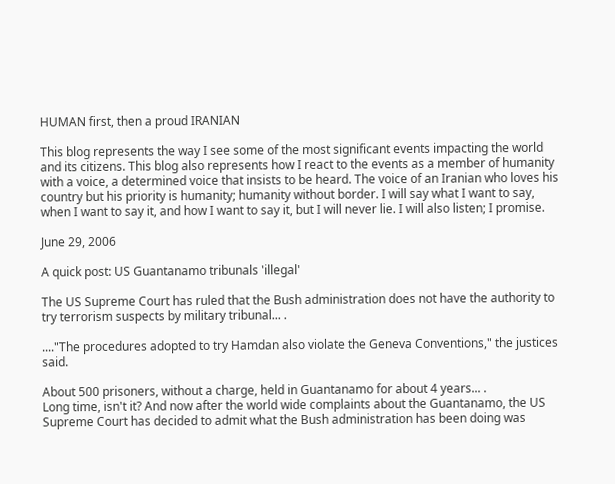HUMAN first, then a proud IRANIAN

This blog represents the way I see some of the most significant events impacting the world and its citizens. This blog also represents how I react to the events as a member of humanity with a voice, a determined voice that insists to be heard. The voice of an Iranian who loves his country but his priority is humanity; humanity without border. I will say what I want to say, when I want to say it, and how I want to say it, but I will never lie. I will also listen; I promise.

June 29, 2006

A quick post: US Guantanamo tribunals 'illegal'

The US Supreme Court has ruled that the Bush administration does not have the authority to try terrorism suspects by military tribunal... .

...."The procedures adopted to try Hamdan also violate the Geneva Conventions," the justices said.

About 500 prisoners, without a charge, held in Guantanamo for about 4 years... .
Long time, isn't it? And now after the world wide complaints about the Guantanamo, the US Supreme Court has decided to admit what the Bush administration has been doing was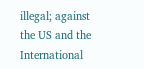illegal; against the US and the International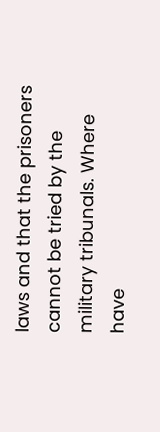laws and that the prisoners cannot be tried by the military tribunals. Where have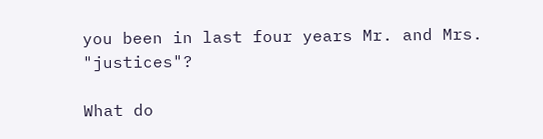you been in last four years Mr. and Mrs. "justices"?

What do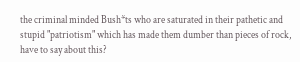the criminal minded Bush*ts who are saturated in their pathetic and stupid "patriotism" which has made them dumber than pieces of rock, have to say about this?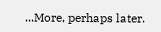...More, perhaps later.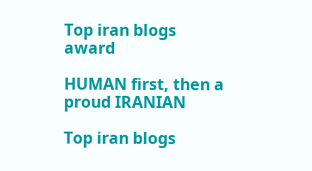Top iran blogs award

HUMAN first, then a proud IRANIAN

Top iran blogs